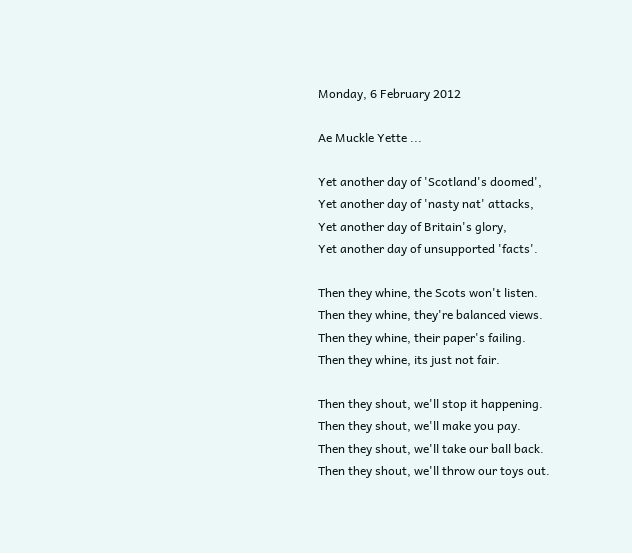Monday, 6 February 2012

Ae Muckle Yette ...

Yet another day of 'Scotland's doomed',
Yet another day of 'nasty nat' attacks,
Yet another day of Britain's glory,
Yet another day of unsupported 'facts'.

Then they whine, the Scots won't listen.
Then they whine, they're balanced views.
Then they whine, their paper's failing.
Then they whine, its just not fair.

Then they shout, we'll stop it happening.
Then they shout, we'll make you pay.
Then they shout, we'll take our ball back.
Then they shout, we'll throw our toys out.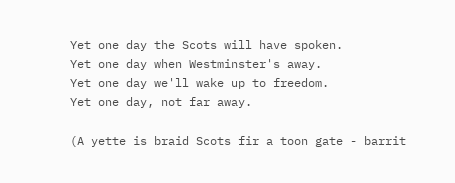Yet one day the Scots will have spoken.
Yet one day when Westminster's away.
Yet one day we'll wake up to freedom.
Yet one day, not far away.

(A yette is braid Scots fir a toon gate - barrit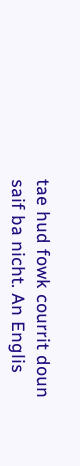tae hud fowk courrit doun saif ba nicht. An Englis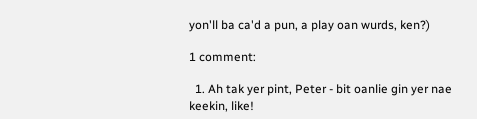yon'll ba ca'd a pun, a play oan wurds, ken?)

1 comment:

  1. Ah tak yer pint, Peter - bit oanlie gin yer nae keekin, like!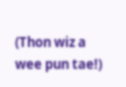(Thon wiz a wee pun tae!)